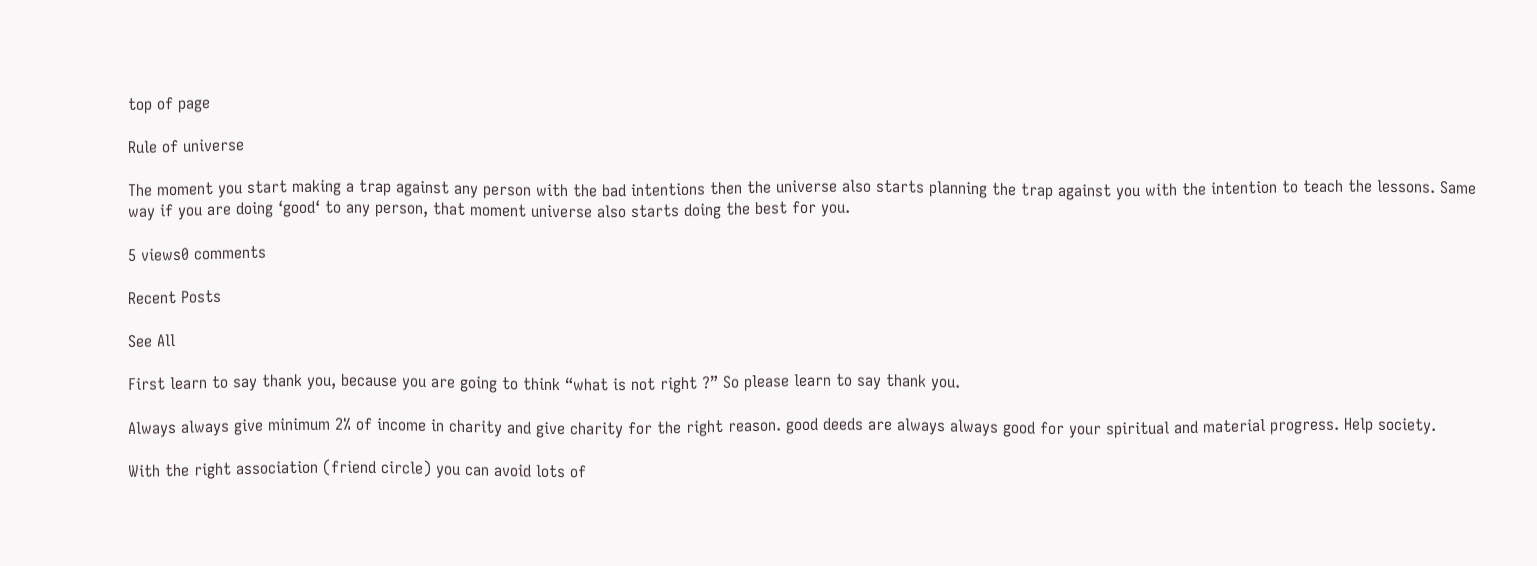top of page

Rule of universe

The moment you start making a trap against any person with the bad intentions then the universe also starts planning the trap against you with the intention to teach the lessons. Same way if you are doing ‘good‘ to any person, that moment universe also starts doing the best for you.

5 views0 comments

Recent Posts

See All

First learn to say thank you, because you are going to think “what is not right ?” So please learn to say thank you.

Always always give minimum 2% of income in charity and give charity for the right reason. good deeds are always always good for your spiritual and material progress. Help society.

With the right association (friend circle) you can avoid lots of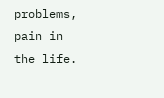problems, pain in the life.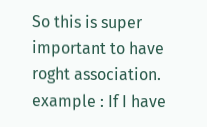So this is super important to have roght association. example : If I have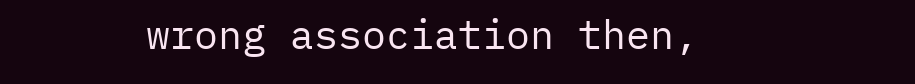wrong association then,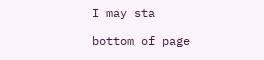I may sta

bottom of page